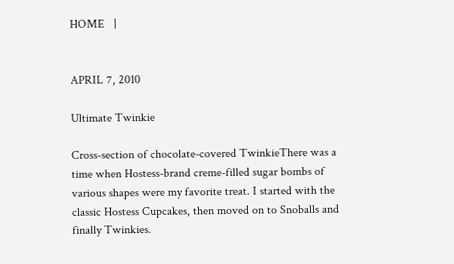HOME   |


APRIL 7, 2010

Ultimate Twinkie

Cross-section of chocolate-covered TwinkieThere was a time when Hostess-brand creme-filled sugar bombs of various shapes were my favorite treat. I started with the classic Hostess Cupcakes, then moved on to Snoballs and finally Twinkies.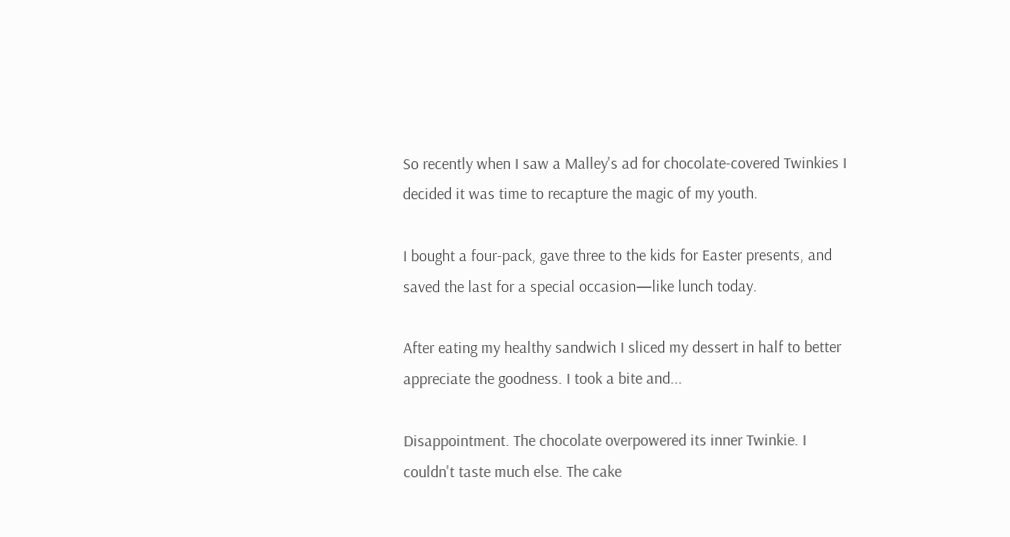So recently when I saw a Malley's ad for chocolate-covered Twinkies I decided it was time to recapture the magic of my youth.

I bought a four-pack, gave three to the kids for Easter presents, and saved the last for a special occasion—like lunch today.

After eating my healthy sandwich I sliced my dessert in half to better appreciate the goodness. I took a bite and...

Disappointment. The chocolate overpowered its inner Twinkie. I couldn't taste much else. The cake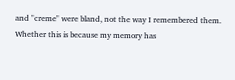and "creme" were bland, not the way I remembered them. Whether this is because my memory has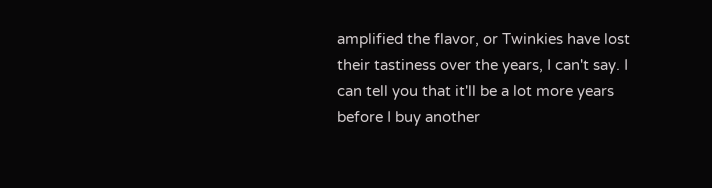amplified the flavor, or Twinkies have lost their tastiness over the years, I can't say. I can tell you that it'll be a lot more years before I buy another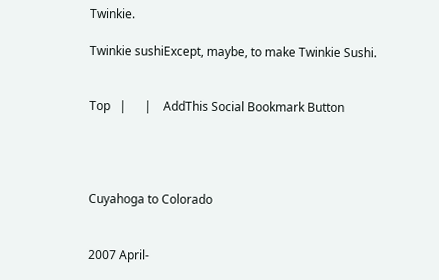Twinkie.

Twinkie sushiExcept, maybe, to make Twinkie Sushi.


Top   |      |    AddThis Social Bookmark Button




Cuyahoga to Colorado


2007 April-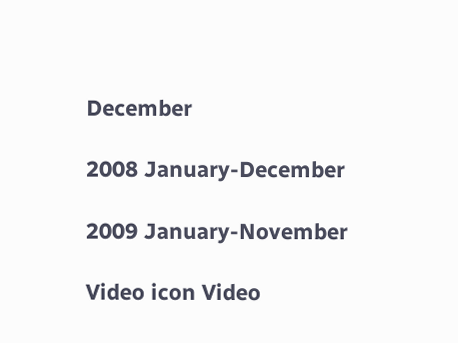December

2008 January-December

2009 January-November

Video icon Video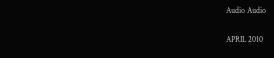Audio Audio

APRIL 2010